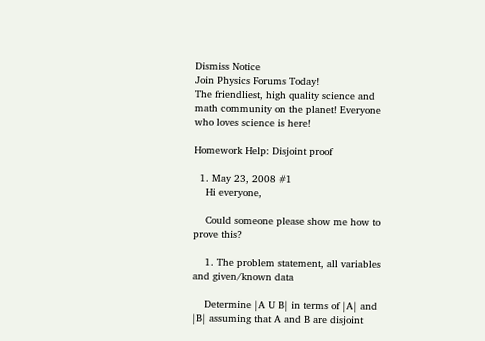Dismiss Notice
Join Physics Forums Today!
The friendliest, high quality science and math community on the planet! Everyone who loves science is here!

Homework Help: Disjoint proof

  1. May 23, 2008 #1
    Hi everyone,

    Could someone please show me how to prove this?

    1. The problem statement, all variables and given/known data

    Determine |A U B| in terms of |A| and |B| assuming that A and B are disjoint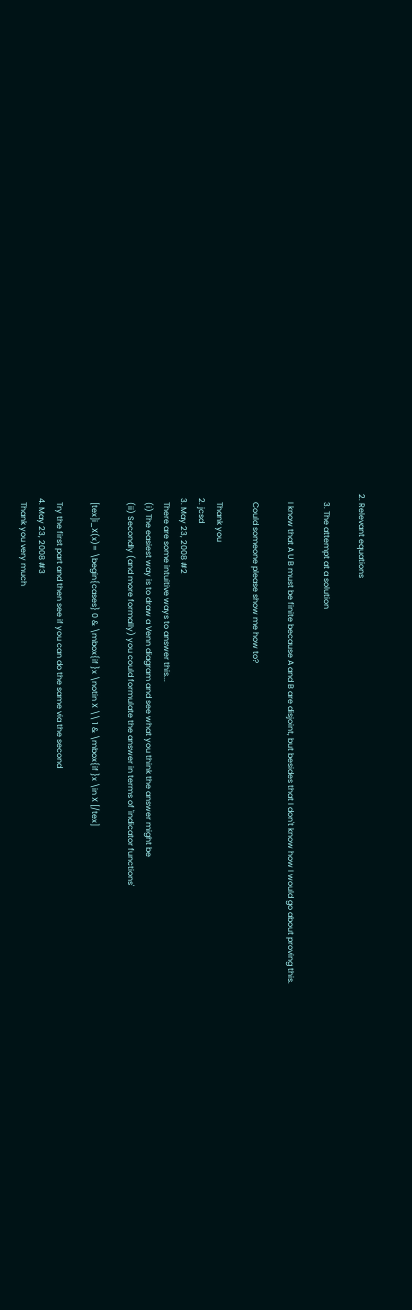2. Relevant equations

    3. The attempt at a solution

    I know that A U B must be finite because A and B are disjoint, but besides that I don't know how I would go about proving this.

    Could someone please show me how to?

    Thank you
  2. jcsd
  3. May 23, 2008 #2
    There are some intuitive ways to answer this...
    (i) The easiest way is to draw a Venn diagram and see what you think the answer might be
    (ii) Secondly (and more formally) you could formulate the answer in terms of 'indicator functions'

    [tex]i_X(x)= \begin{cases} 0 & \mbox{if }x \notin X \\ 1 & \mbox{if }x \in X [/tex]

    Try the first part and then see if you can do the same via the second
  4. May 23, 2008 #3
    Thank you very much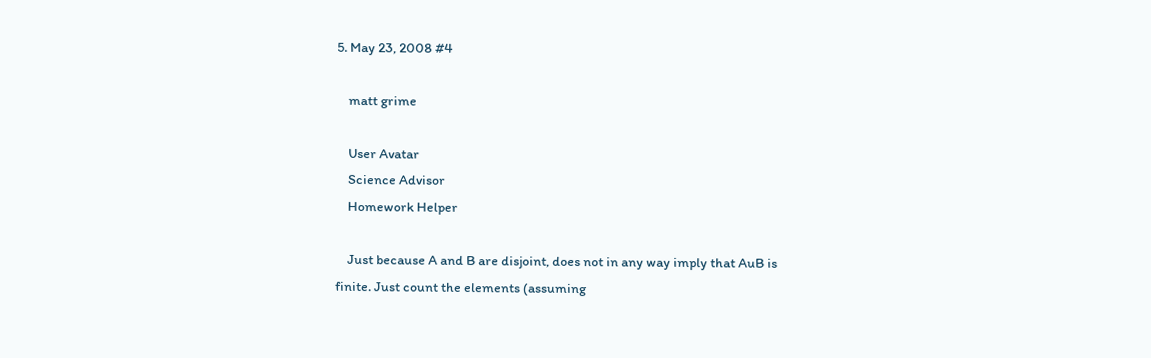5. May 23, 2008 #4

    matt grime

    User Avatar
    Science Advisor
    Homework Helper

    Just because A and B are disjoint, does not in any way imply that AuB is finite. Just count the elements (assuming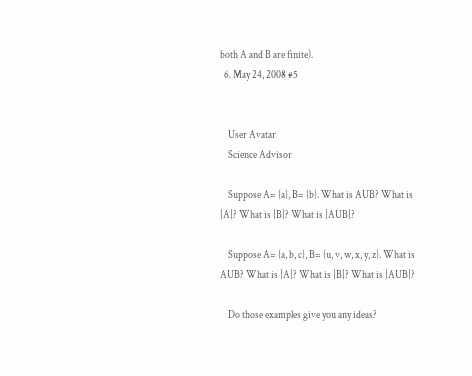both A and B are finite).
  6. May 24, 2008 #5


    User Avatar
    Science Advisor

    Suppose A= {a}, B= {b}. What is AUB? What is |A|? What is |B|? What is |AUB|?

    Suppose A= {a, b, c}, B= {u, v, w, x, y, z}. What is AUB? What is |A|? What is |B|? What is |AUB|?

    Do those examples give you any ideas?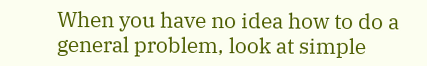When you have no idea how to do a general problem, look at simple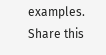examples.
Share this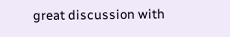great discussion with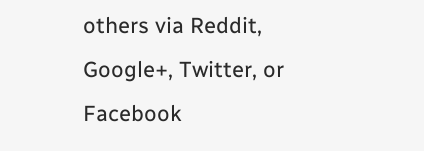others via Reddit, Google+, Twitter, or Facebook